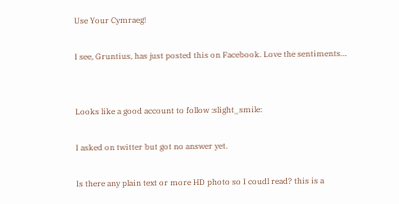Use Your Cymraeg!

I see, Gruntius, has just posted this on Facebook. Love the sentiments…


Looks like a good account to follow :slight_smile:

I asked on twitter but got no answer yet.

Is there any plain text or more HD photo so I coudl read? this is a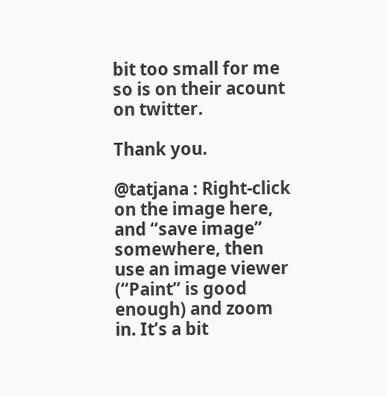bit too small for me so is on their acount on twitter.

Thank you.

@tatjana : Right-click on the image here, and “save image” somewhere, then use an image viewer (“Paint” is good enough) and zoom in. It’s a bit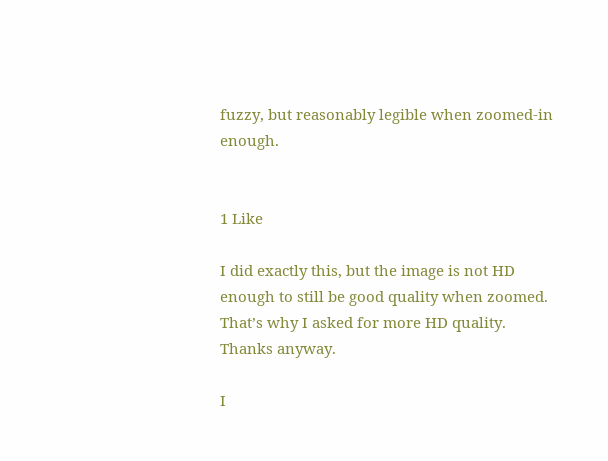fuzzy, but reasonably legible when zoomed-in enough.


1 Like

I did exactly this, but the image is not HD enough to still be good quality when zoomed. That’s why I asked for more HD quality. Thanks anyway.

I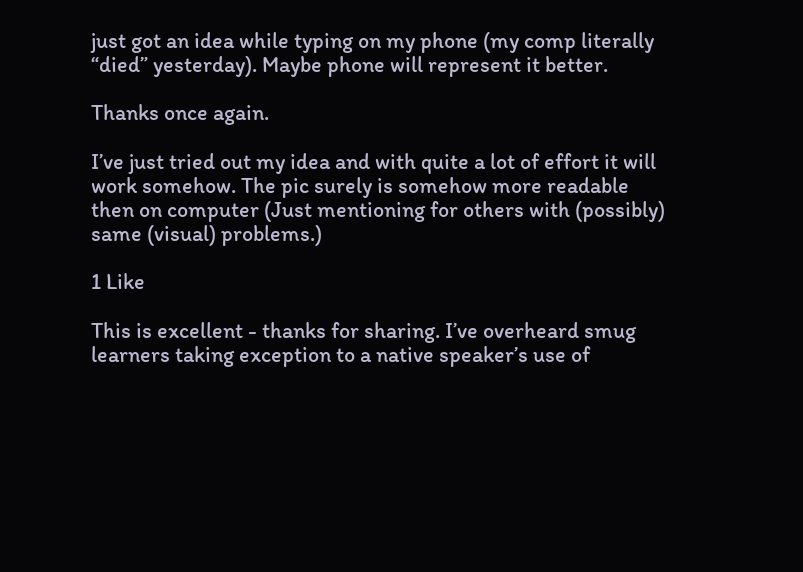just got an idea while typing on my phone (my comp literally “died” yesterday). Maybe phone will represent it better.

Thanks once again.

I’ve just tried out my idea and with quite a lot of effort it will work somehow. The pic surely is somehow more readable then on computer (Just mentioning for others with (possibly) same (visual) problems.)

1 Like

This is excellent - thanks for sharing. I’ve overheard smug learners taking exception to a native speaker’s use of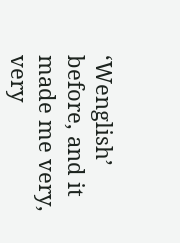‘Wenglish’ before, and it made me very, very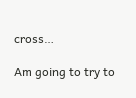cross…

Am going to try to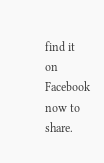find it on Facebook now to share.